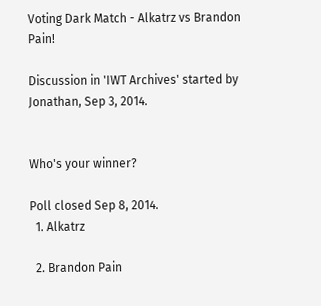Voting Dark Match - Alkatrz vs Brandon Pain!

Discussion in 'IWT Archives' started by Jonathan, Sep 3, 2014.


Who's your winner?

Poll closed Sep 8, 2014.
  1. Alkatrz

  2. Brandon Pain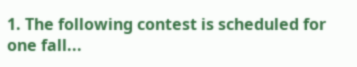1. The following contest is scheduled for one fall...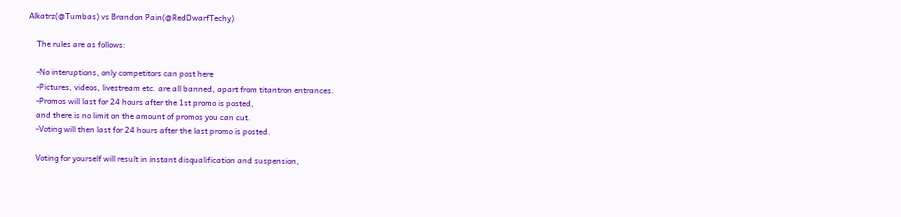Alkatrz(@Tumbas) vs Brandon Pain(@RedDwarfTechy)

    The rules are as follows:

    -No interuptions, only competitors can post here
    -Pictures, videos, livestream etc. are all banned, apart from titantron entrances.
    -Promos will last for 24 hours after the 1st promo is posted,
    and there is no limit on the amount of promos you can cut.
    -Voting will then last for 24 hours after the last promo is posted.

    Voting for yourself will result in instant disqualification and suspension,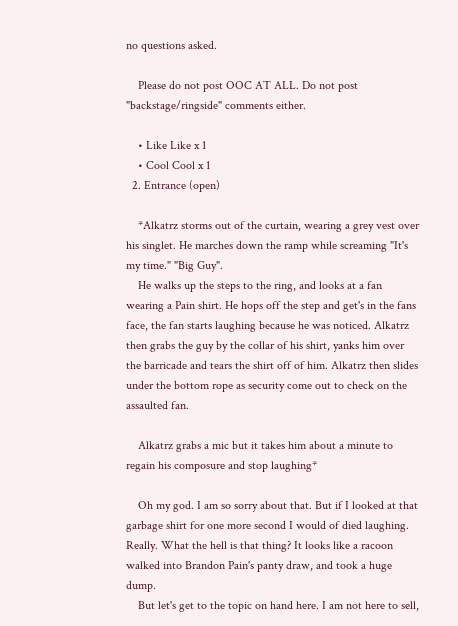no questions asked.

    Please do not post OOC AT ALL. Do not post "backstage/ringside" comments either.

    • Like Like x 1
    • Cool Cool x 1
  2. Entrance (open)

    *Alkatrz storms out of the curtain, wearing a grey vest over his singlet. He marches down the ramp while screaming "It's my time." "Big Guy".
    He walks up the steps to the ring, and looks at a fan wearing a Pain shirt. He hops off the step and get's in the fans face, the fan starts laughing because he was noticed. Alkatrz then grabs the guy by the collar of his shirt, yanks him over the barricade and tears the shirt off of him. Alkatrz then slides under the bottom rope as security come out to check on the assaulted fan.

    Alkatrz grabs a mic but it takes him about a minute to regain his composure and stop laughing*

    Oh my god. I am so sorry about that. But if I looked at that garbage shirt for one more second I would of died laughing. Really. What the hell is that thing? It looks like a racoon walked into Brandon Pain's panty draw, and took a huge dump.
    But let's get to the topic on hand here. I am not here to sell,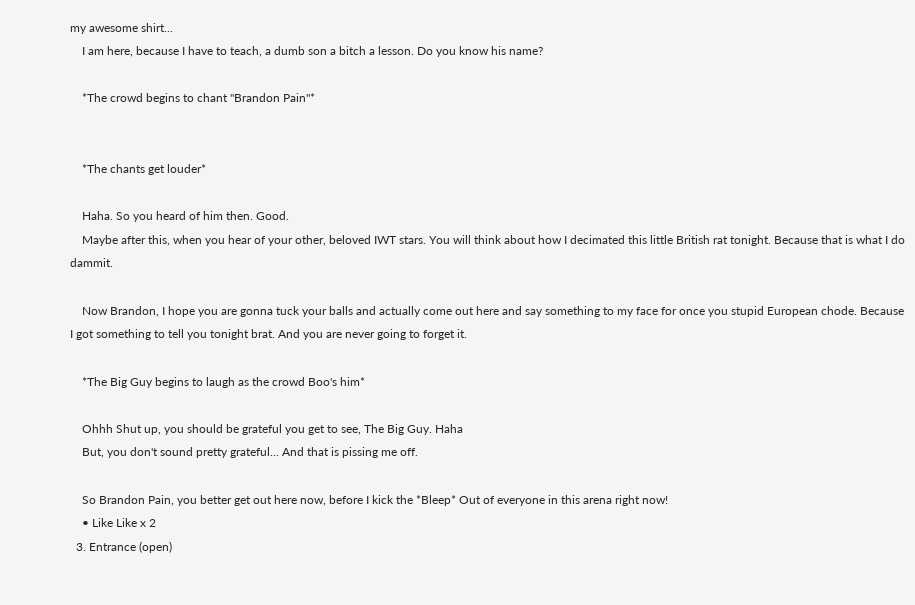my awesome shirt...
    I am here, because I have to teach, a dumb son a bitch a lesson. Do you know his name?

    *The crowd begins to chant "Brandon Pain"*


    *The chants get louder*

    Haha. So you heard of him then. Good.
    Maybe after this, when you hear of your other, beloved IWT stars. You will think about how I decimated this little British rat tonight. Because that is what I do dammit.

    Now Brandon, I hope you are gonna tuck your balls and actually come out here and say something to my face for once you stupid European chode. Because I got something to tell you tonight brat. And you are never going to forget it.

    *The Big Guy begins to laugh as the crowd Boo's him*

    Ohhh Shut up, you should be grateful you get to see, The Big Guy. Haha
    But, you don't sound pretty grateful... And that is pissing me off.

    So Brandon Pain, you better get out here now, before I kick the *Bleep* Out of everyone in this arena right now!
    • Like Like x 2
  3. Entrance (open)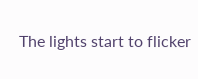The lights start to flicker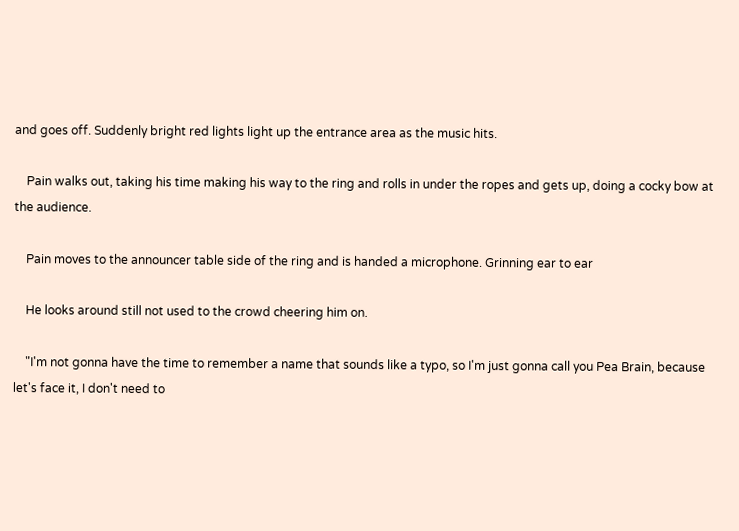and goes off. Suddenly bright red lights light up the entrance area as the music hits.

    Pain walks out, taking his time making his way to the ring and rolls in under the ropes and gets up, doing a cocky bow at the audience.

    Pain moves to the announcer table side of the ring and is handed a microphone. Grinning ear to ear

    He looks around still not used to the crowd cheering him on.

    "I'm not gonna have the time to remember a name that sounds like a typo, so I'm just gonna call you Pea Brain, because let's face it, I don't need to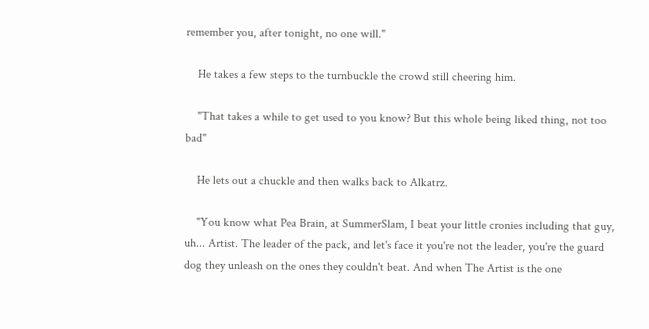remember you, after tonight, no one will."

    He takes a few steps to the turnbuckle the crowd still cheering him.

    "That takes a while to get used to you know? But this whole being liked thing, not too bad"

    He lets out a chuckle and then walks back to Alkatrz.

    "You know what Pea Brain, at SummerSlam, I beat your little cronies including that guy, uh... Artist. The leader of the pack, and let's face it you're not the leader, you're the guard dog they unleash on the ones they couldn't beat. And when The Artist is the one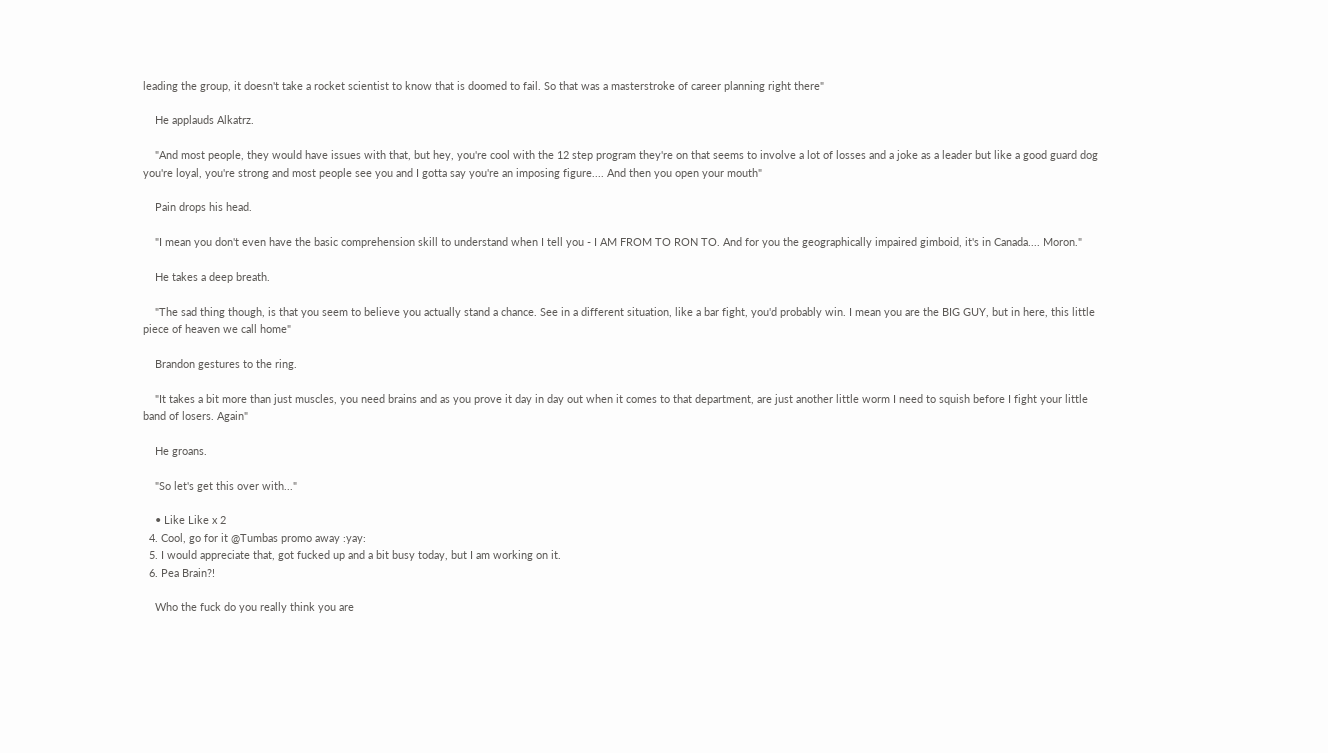leading the group, it doesn't take a rocket scientist to know that is doomed to fail. So that was a masterstroke of career planning right there"

    He applauds Alkatrz.

    "And most people, they would have issues with that, but hey, you're cool with the 12 step program they're on that seems to involve a lot of losses and a joke as a leader but like a good guard dog you're loyal, you're strong and most people see you and I gotta say you're an imposing figure.... And then you open your mouth"

    Pain drops his head.

    "I mean you don't even have the basic comprehension skill to understand when I tell you - I AM FROM TO RON TO. And for you the geographically impaired gimboid, it's in Canada.... Moron."

    He takes a deep breath.

    "The sad thing though, is that you seem to believe you actually stand a chance. See in a different situation, like a bar fight, you'd probably win. I mean you are the BIG GUY, but in here, this little piece of heaven we call home"

    Brandon gestures to the ring.

    "It takes a bit more than just muscles, you need brains and as you prove it day in day out when it comes to that department, are just another little worm I need to squish before I fight your little band of losers. Again"

    He groans.

    "So let's get this over with..."

    • Like Like x 2
  4. Cool, go for it @Tumbas promo away :yay:
  5. I would appreciate that, got fucked up and a bit busy today, but I am working on it.
  6. Pea Brain?!

    Who the fuck do you really think you are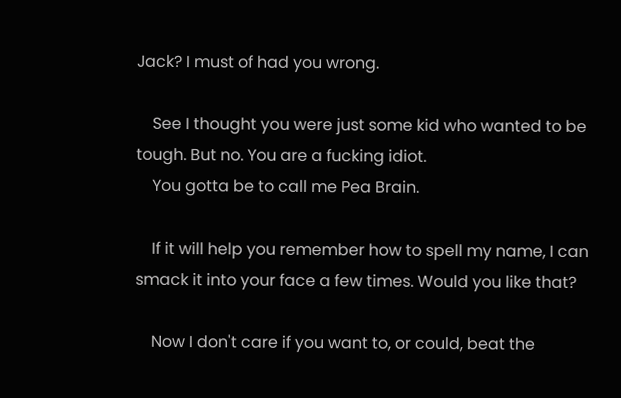Jack? I must of had you wrong.

    See I thought you were just some kid who wanted to be tough. But no. You are a fucking idiot.
    You gotta be to call me Pea Brain.

    If it will help you remember how to spell my name, I can smack it into your face a few times. Would you like that?

    Now I don't care if you want to, or could, beat the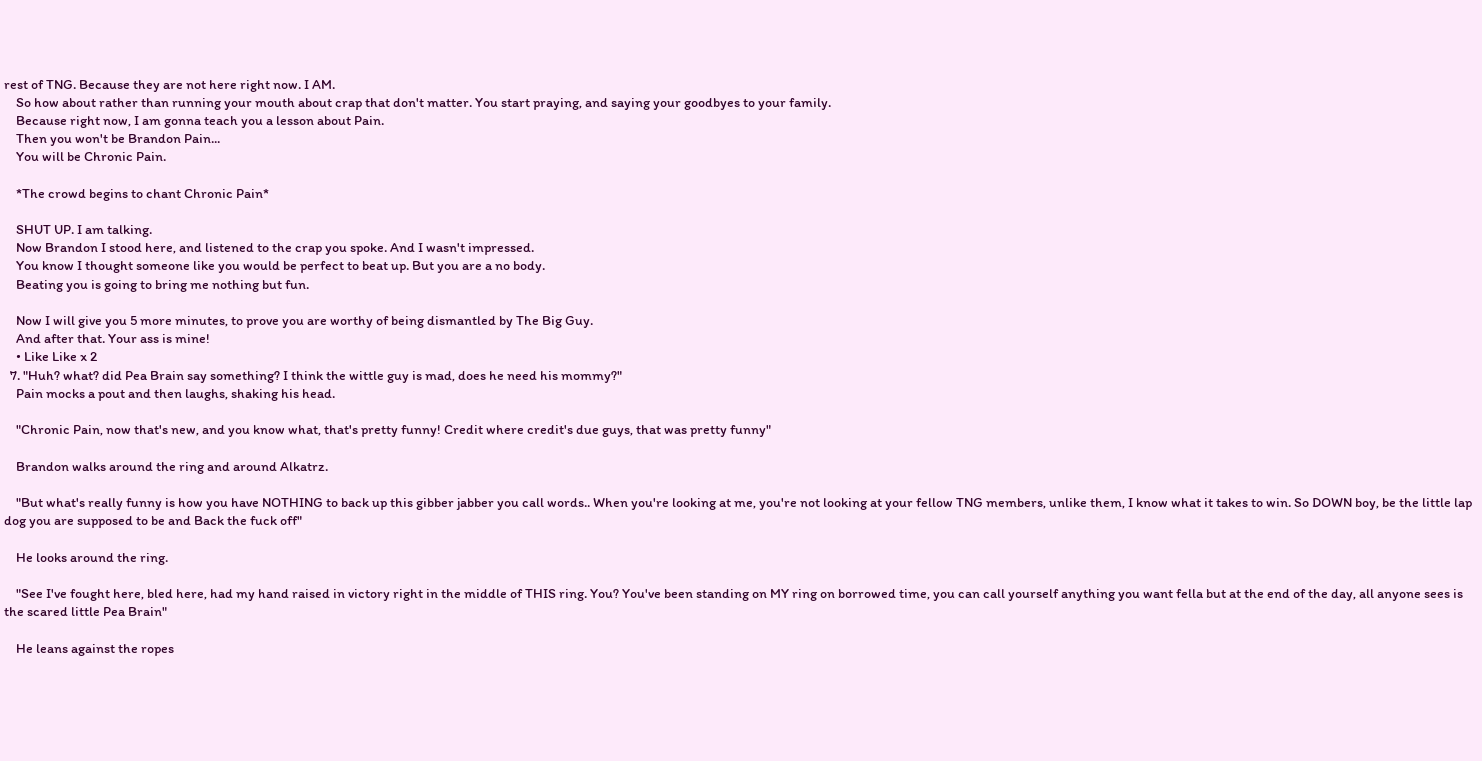rest of TNG. Because they are not here right now. I AM.
    So how about rather than running your mouth about crap that don't matter. You start praying, and saying your goodbyes to your family.
    Because right now, I am gonna teach you a lesson about Pain.
    Then you won't be Brandon Pain...
    You will be Chronic Pain.

    *The crowd begins to chant Chronic Pain*

    SHUT UP. I am talking.
    Now Brandon I stood here, and listened to the crap you spoke. And I wasn't impressed.
    You know I thought someone like you would be perfect to beat up. But you are a no body.
    Beating you is going to bring me nothing but fun.

    Now I will give you 5 more minutes, to prove you are worthy of being dismantled by The Big Guy.
    And after that. Your ass is mine!
    • Like Like x 2
  7. "Huh? what? did Pea Brain say something? I think the wittle guy is mad, does he need his mommy?"
    Pain mocks a pout and then laughs, shaking his head.

    "Chronic Pain, now that's new, and you know what, that's pretty funny! Credit where credit's due guys, that was pretty funny"

    Brandon walks around the ring and around Alkatrz.

    "But what's really funny is how you have NOTHING to back up this gibber jabber you call words.. When you're looking at me, you're not looking at your fellow TNG members, unlike them, I know what it takes to win. So DOWN boy, be the little lap dog you are supposed to be and Back the fuck off"

    He looks around the ring.

    "See I've fought here, bled here, had my hand raised in victory right in the middle of THIS ring. You? You've been standing on MY ring on borrowed time, you can call yourself anything you want fella but at the end of the day, all anyone sees is the scared little Pea Brain"

    He leans against the ropes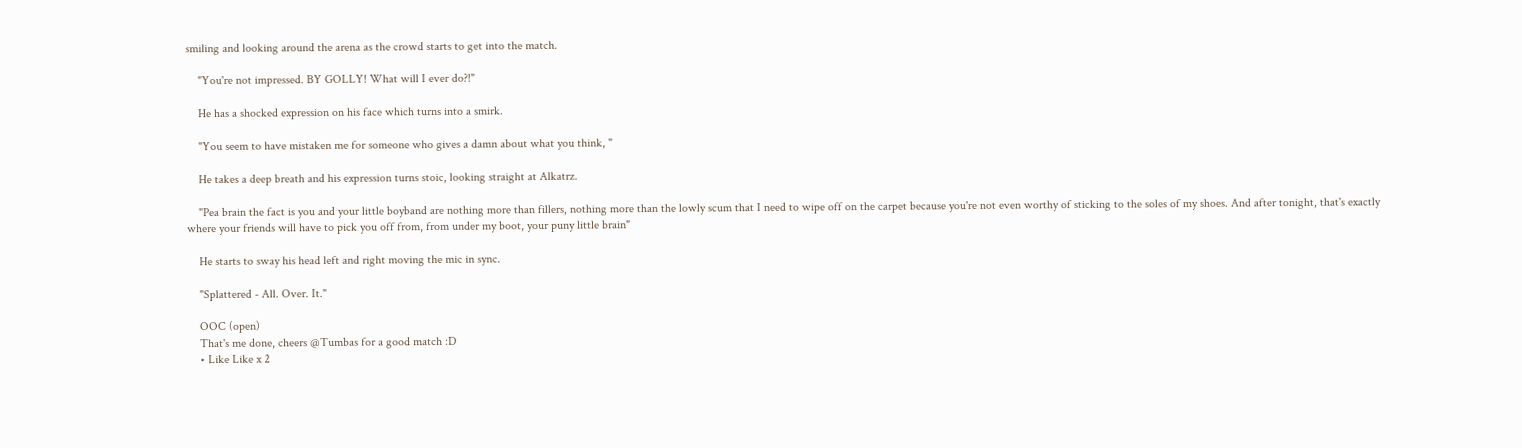smiling and looking around the arena as the crowd starts to get into the match.

    "You're not impressed. BY GOLLY! What will I ever do?!"

    He has a shocked expression on his face which turns into a smirk.

    "You seem to have mistaken me for someone who gives a damn about what you think, "

    He takes a deep breath and his expression turns stoic, looking straight at Alkatrz.

    "Pea brain the fact is you and your little boyband are nothing more than fillers, nothing more than the lowly scum that I need to wipe off on the carpet because you're not even worthy of sticking to the soles of my shoes. And after tonight, that's exactly where your friends will have to pick you off from, from under my boot, your puny little brain"

    He starts to sway his head left and right moving the mic in sync.

    "Splattered - All. Over. It."

    OOC (open)
    That's me done, cheers @Tumbas for a good match :D
    • Like Like x 2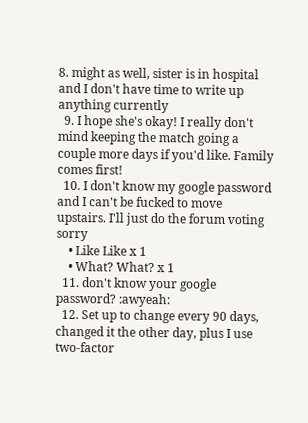8. might as well, sister is in hospital and I don't have time to write up anything currently
  9. I hope she's okay! I really don't mind keeping the match going a couple more days if you'd like. Family comes first!
  10. I don't know my google password and I can't be fucked to move upstairs. I'll just do the forum voting sorry
    • Like Like x 1
    • What? What? x 1
  11. don't know your google password? :awyeah:
  12. Set up to change every 90 days, changed it the other day, plus I use two-factor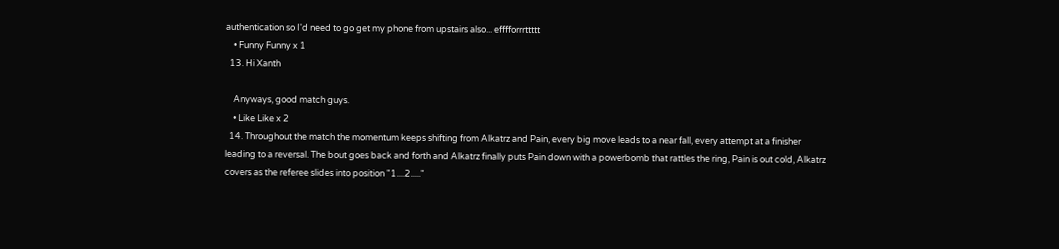authentication so I'd need to go get my phone from upstairs also... efffforrrttttt
    • Funny Funny x 1
  13. Hi Xanth

    Anyways, good match guys.
    • Like Like x 2
  14. Throughout the match the momentum keeps shifting from Alkatrz and Pain, every big move leads to a near fall, every attempt at a finisher leading to a reversal. The bout goes back and forth and Alkatrz finally puts Pain down with a powerbomb that rattles the ring, Pain is out cold, Alkatrz covers as the referee slides into position "1....2....."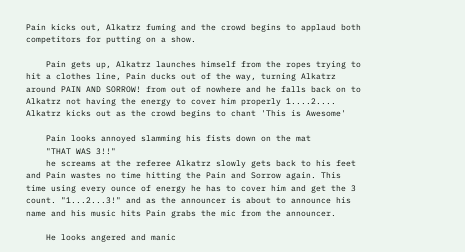Pain kicks out, Alkatrz fuming and the crowd begins to applaud both competitors for putting on a show.

    Pain gets up, Alkatrz launches himself from the ropes trying to hit a clothes line, Pain ducks out of the way, turning Alkatrz around PAIN AND SORROW! from out of nowhere and he falls back on to Alkatrz not having the energy to cover him properly 1....2.... Alkatrz kicks out as the crowd begins to chant 'This is Awesome'

    Pain looks annoyed slamming his fists down on the mat
    "THAT WAS 3!!"
    he screams at the referee Alkatrz slowly gets back to his feet and Pain wastes no time hitting the Pain and Sorrow again. This time using every ounce of energy he has to cover him and get the 3 count. "1...2...3!" and as the announcer is about to announce his name and his music hits Pain grabs the mic from the announcer.

    He looks angered and manic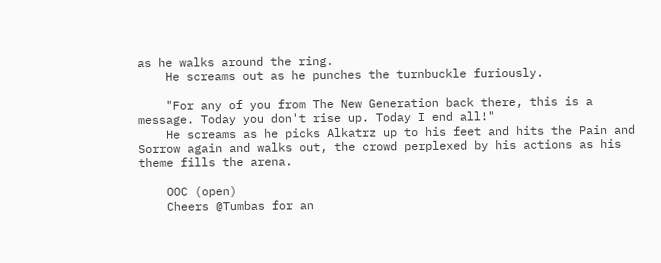as he walks around the ring.
    He screams out as he punches the turnbuckle furiously.

    "For any of you from The New Generation back there, this is a message. Today you don't rise up. Today I end all!"
    He screams as he picks Alkatrz up to his feet and hits the Pain and Sorrow again and walks out, the crowd perplexed by his actions as his theme fills the arena.

    OOC (open)
    Cheers @Tumbas for an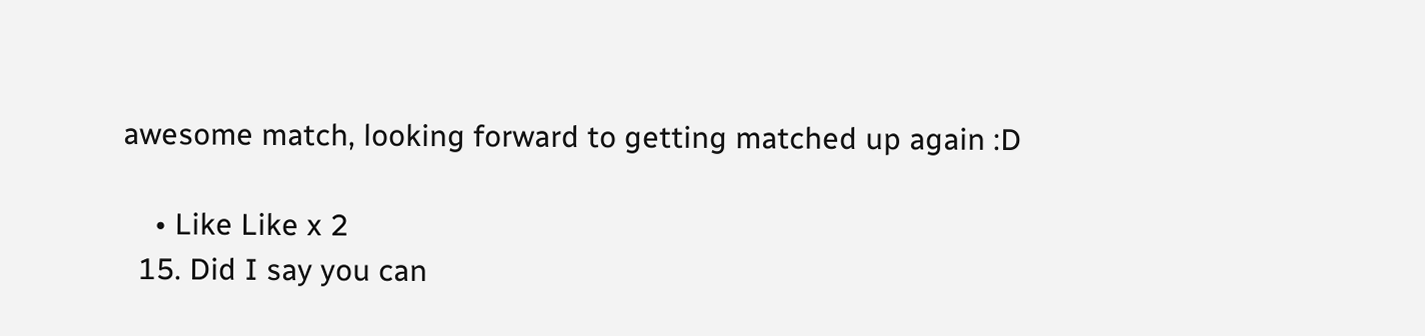awesome match, looking forward to getting matched up again :D

    • Like Like x 2
  15. Did I say you can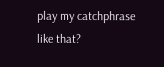play my catchphrase like that?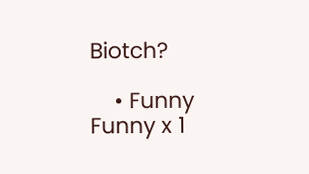Biotch?

    • Funny Funny x 1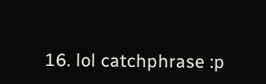16. lol catchphrase :p